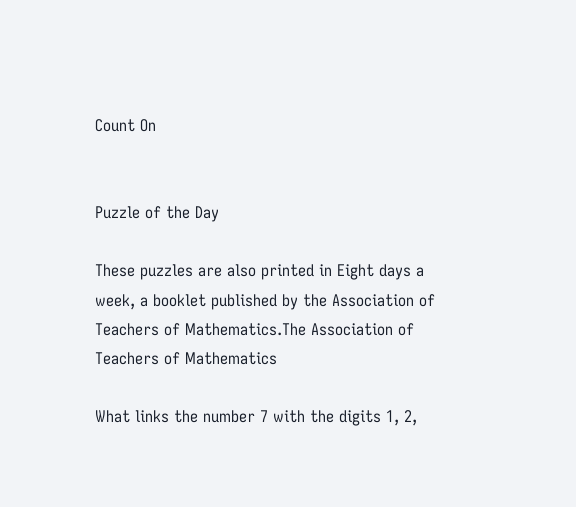Count On


Puzzle of the Day

These puzzles are also printed in Eight days a week, a booklet published by the Association of Teachers of Mathematics.The Association of Teachers of Mathematics

What links the number 7 with the digits 1, 2,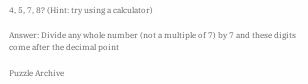4, 5, 7, 8? (Hint: try using a calculator)

Answer: Divide any whole number (not a multiple of 7) by 7 and these digits come after the decimal point

Puzzle Archive